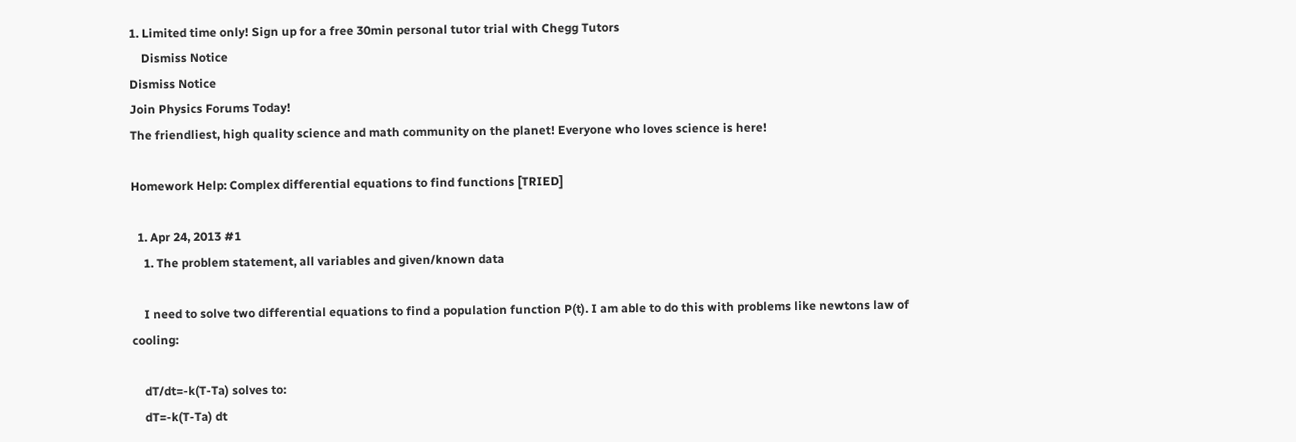1. Limited time only! Sign up for a free 30min personal tutor trial with Chegg Tutors
    Dismiss Notice
Dismiss Notice
Join Physics Forums Today!
The friendliest, high quality science and math community on the planet! Everyone who loves science is here!

Homework Help: Complex differential equations to find functions [TRIED]

  1. Apr 24, 2013 #1
    1. The problem statement, all variables and given/known data

    I need to solve two differential equations to find a population function P(t). I am able to do this with problems like newtons law of cooling:

    dT/dt=-k(T-Ta) solves to:
    dT=-k(T-Ta) dt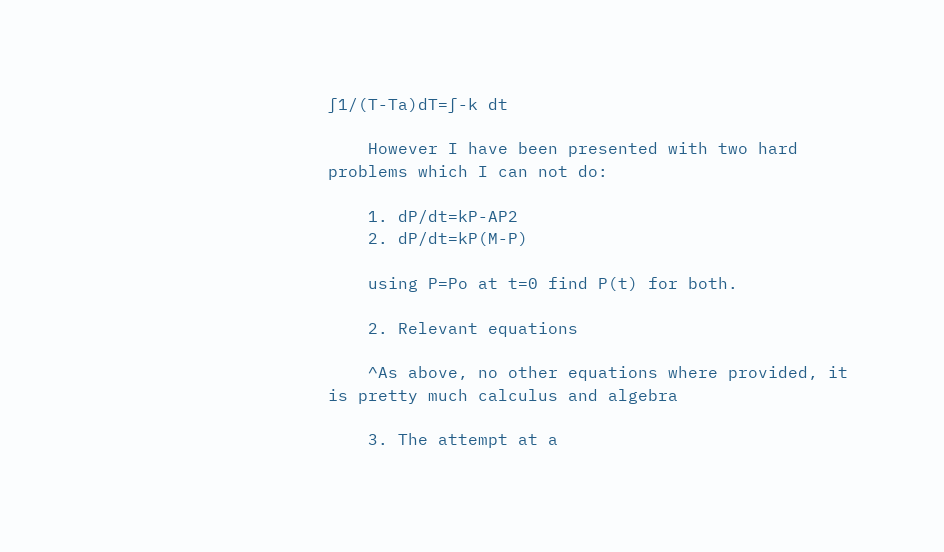∫1/(T-Ta)dT=∫-k dt

    However I have been presented with two hard problems which I can not do:

    1. dP/dt=kP-AP2
    2. dP/dt=kP(M-P)

    using P=Po at t=0 find P(t) for both.

    2. Relevant equations

    ^As above, no other equations where provided, it is pretty much calculus and algebra

    3. The attempt at a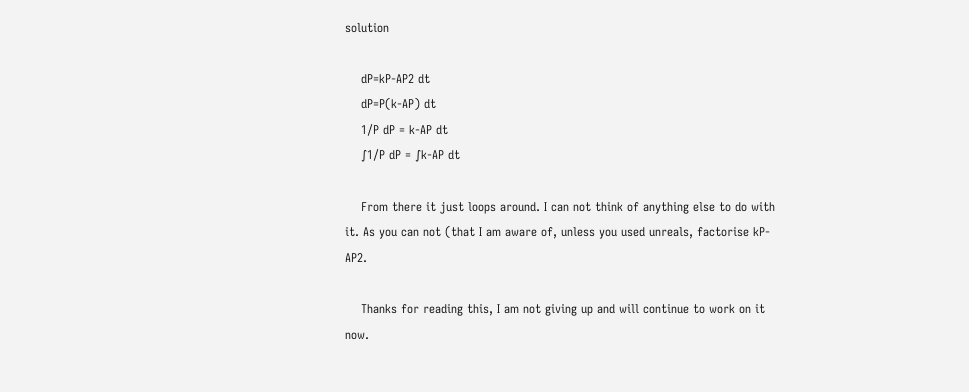solution

    dP=kP-AP2 dt
    dP=P(k-AP) dt
    1/P dP = k-AP dt
    ∫1/P dP = ∫k-AP dt

    From there it just loops around. I can not think of anything else to do with it. As you can not (that I am aware of, unless you used unreals, factorise kP-AP2.

    Thanks for reading this, I am not giving up and will continue to work on it now.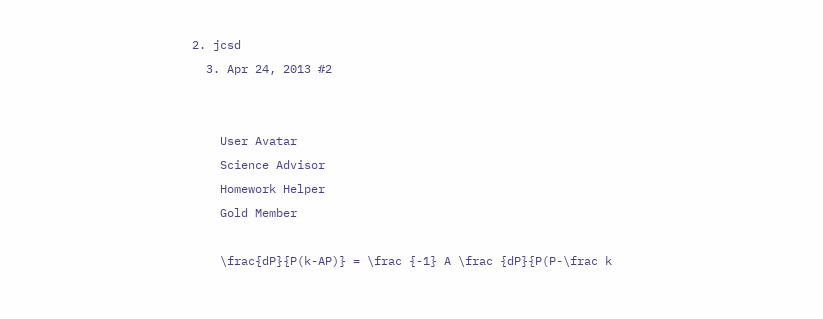2. jcsd
  3. Apr 24, 2013 #2


    User Avatar
    Science Advisor
    Homework Helper
    Gold Member

    \frac{dP}{P(k-AP)} = \frac {-1} A \frac {dP}{P(P-\frac k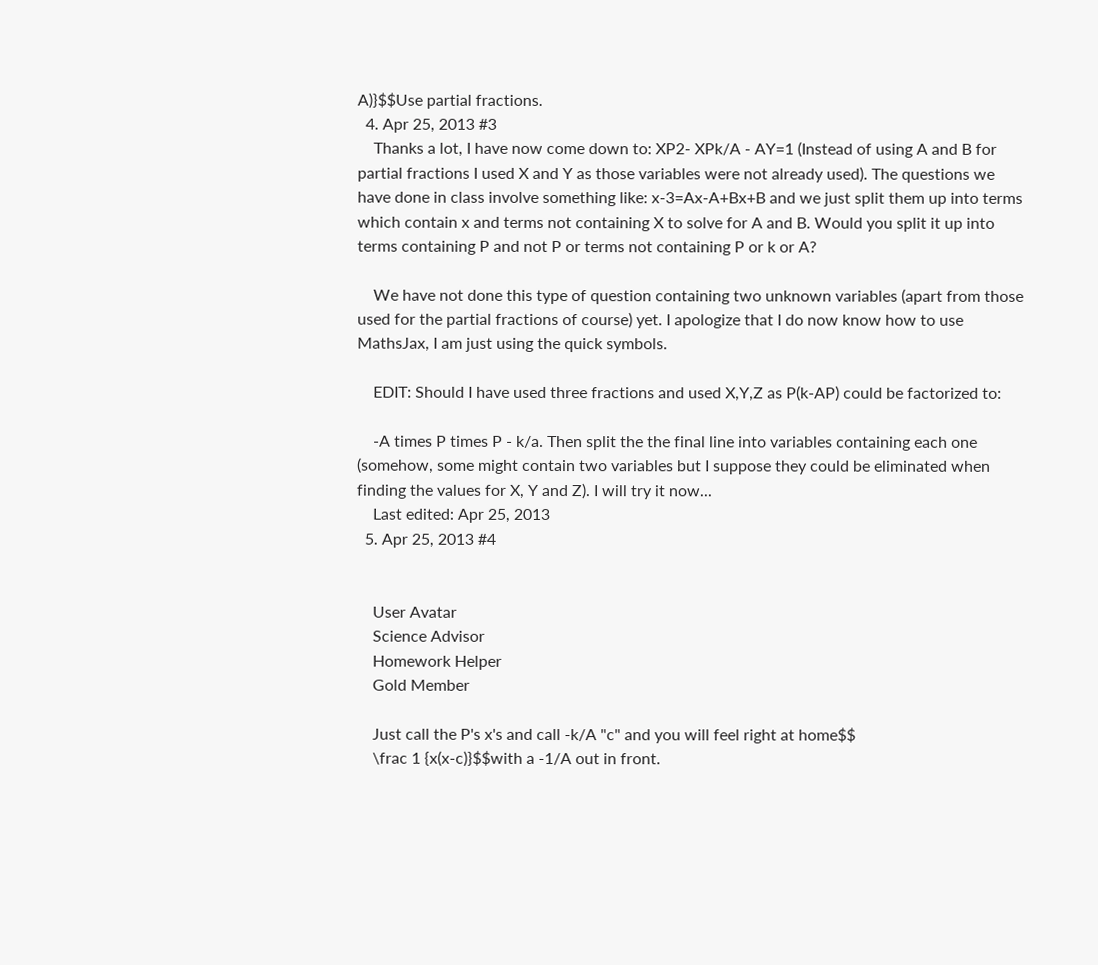A)}$$Use partial fractions.
  4. Apr 25, 2013 #3
    Thanks a lot, I have now come down to: XP2- XPk/A - AY=1 (Instead of using A and B for partial fractions I used X and Y as those variables were not already used). The questions we have done in class involve something like: x-3=Ax-A+Bx+B and we just split them up into terms which contain x and terms not containing X to solve for A and B. Would you split it up into terms containing P and not P or terms not containing P or k or A?

    We have not done this type of question containing two unknown variables (apart from those used for the partial fractions of course) yet. I apologize that I do now know how to use MathsJax, I am just using the quick symbols.

    EDIT: Should I have used three fractions and used X,Y,Z as P(k-AP) could be factorized to:

    -A times P times P - k/a. Then split the the final line into variables containing each one (somehow, some might contain two variables but I suppose they could be eliminated when finding the values for X, Y and Z). I will try it now...
    Last edited: Apr 25, 2013
  5. Apr 25, 2013 #4


    User Avatar
    Science Advisor
    Homework Helper
    Gold Member

    Just call the P's x's and call -k/A "c" and you will feel right at home$$
    \frac 1 {x(x-c)}$$with a -1/A out in front.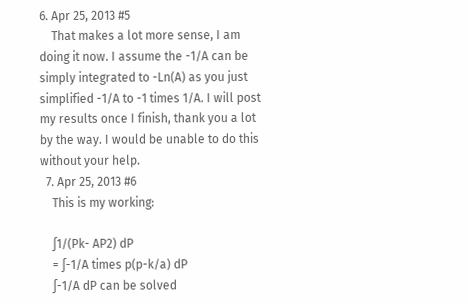6. Apr 25, 2013 #5
    That makes a lot more sense, I am doing it now. I assume the -1/A can be simply integrated to -Ln(A) as you just simplified -1/A to -1 times 1/A. I will post my results once I finish, thank you a lot by the way. I would be unable to do this without your help.
  7. Apr 25, 2013 #6
    This is my working:

    ∫1/(Pk- AP2) dP
    = ∫-1/A times p(p-k/a) dP
    ∫-1/A dP can be solved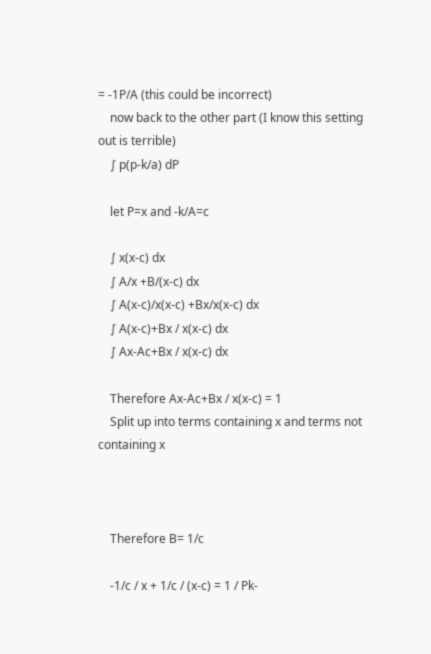= -1P/A (this could be incorrect)
    now back to the other part (I know this setting out is terrible)
    ∫ p(p-k/a) dP

    let P=x and -k/A=c

    ∫ x(x-c) dx
    ∫ A/x +B/(x-c) dx
    ∫ A(x-c)/x(x-c) +Bx/x(x-c) dx
    ∫ A(x-c)+Bx / x(x-c) dx
    ∫ Ax-Ac+Bx / x(x-c) dx

    Therefore Ax-Ac+Bx / x(x-c) = 1
    Split up into terms containing x and terms not containing x



    Therefore B= 1/c

    -1/c / x + 1/c / (x-c) = 1 / Pk-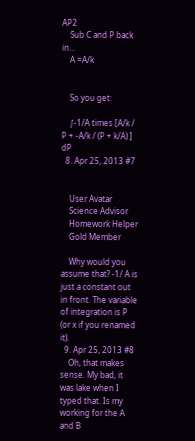AP2
    Sub C and P back in...
    A =A/k


    So you get:

    ∫-1/A times [A/k / P + -A/k / (P + k/A) ] dP
  8. Apr 25, 2013 #7


    User Avatar
    Science Advisor
    Homework Helper
    Gold Member

    Why would you assume that? -1/ A is just a constant out in front. The variable of integration is P (or x if you renamed it).
  9. Apr 25, 2013 #8
    Oh, that makes sense. My bad, it was lake when I typed that. Is my working for the A and B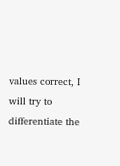values correct, I will try to differentiate the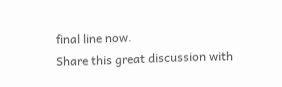final line now.
Share this great discussion with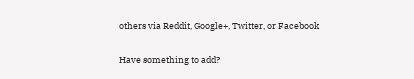others via Reddit, Google+, Twitter, or Facebook

Have something to add?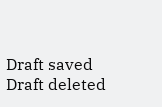Draft saved Draft deleted